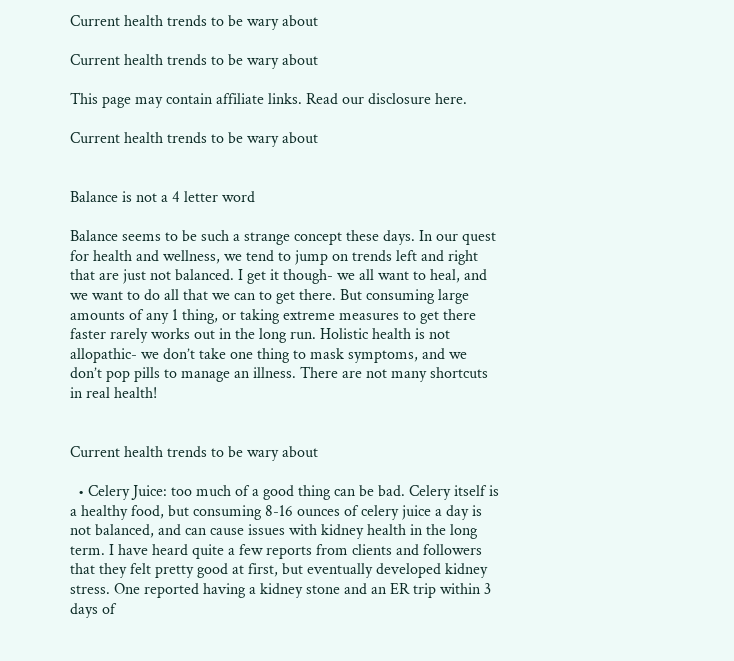Current health trends to be wary about

Current health trends to be wary about

This page may contain affiliate links. Read our disclosure here.

Current health trends to be wary about


Balance is not a 4 letter word

Balance seems to be such a strange concept these days. In our quest for health and wellness, we tend to jump on trends left and right that are just not balanced. I get it though- we all want to heal, and we want to do all that we can to get there. But consuming large amounts of any 1 thing, or taking extreme measures to get there faster rarely works out in the long run. Holistic health is not allopathic- we don’t take one thing to mask symptoms, and we don’t pop pills to manage an illness. There are not many shortcuts in real health!


Current health trends to be wary about

  • Celery Juice: too much of a good thing can be bad. Celery itself is a healthy food, but consuming 8-16 ounces of celery juice a day is not balanced, and can cause issues with kidney health in the long term. I have heard quite a few reports from clients and followers that they felt pretty good at first, but eventually developed kidney stress. One reported having a kidney stone and an ER trip within 3 days of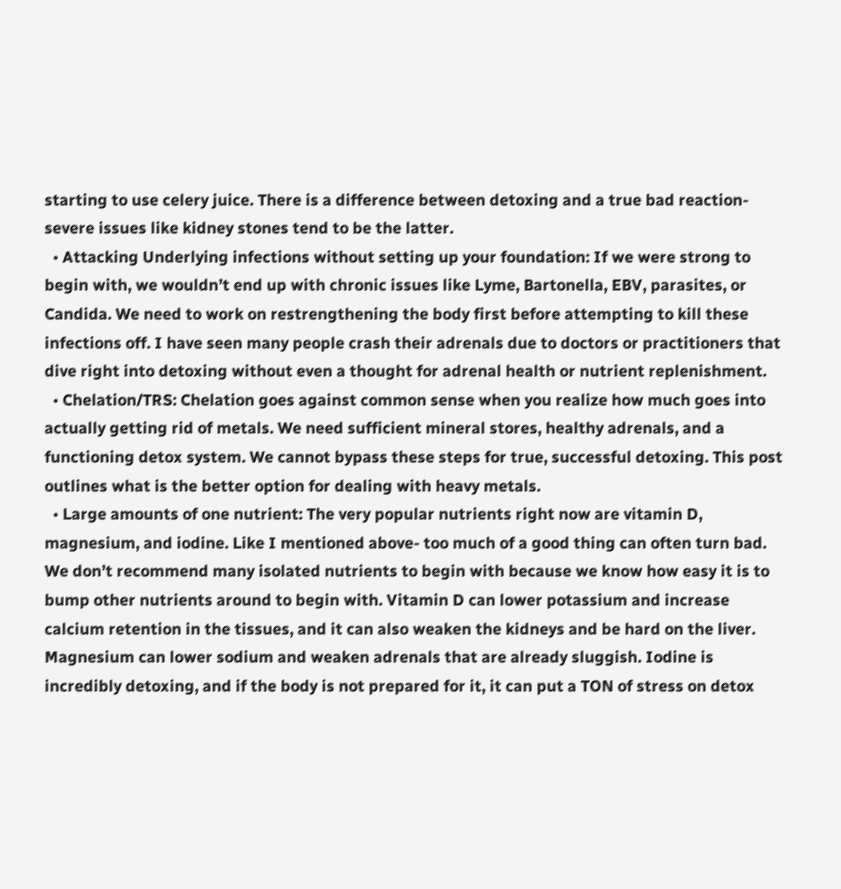starting to use celery juice. There is a difference between detoxing and a true bad reaction- severe issues like kidney stones tend to be the latter.
  • Attacking Underlying infections without setting up your foundation: If we were strong to begin with, we wouldn’t end up with chronic issues like Lyme, Bartonella, EBV, parasites, or Candida. We need to work on restrengthening the body first before attempting to kill these infections off. I have seen many people crash their adrenals due to doctors or practitioners that dive right into detoxing without even a thought for adrenal health or nutrient replenishment.
  • Chelation/TRS: Chelation goes against common sense when you realize how much goes into actually getting rid of metals. We need sufficient mineral stores, healthy adrenals, and a functioning detox system. We cannot bypass these steps for true, successful detoxing. This post outlines what is the better option for dealing with heavy metals.
  • Large amounts of one nutrient: The very popular nutrients right now are vitamin D, magnesium, and iodine. Like I mentioned above- too much of a good thing can often turn bad. We don’t recommend many isolated nutrients to begin with because we know how easy it is to bump other nutrients around to begin with. Vitamin D can lower potassium and increase calcium retention in the tissues, and it can also weaken the kidneys and be hard on the liver. Magnesium can lower sodium and weaken adrenals that are already sluggish. Iodine is incredibly detoxing, and if the body is not prepared for it, it can put a TON of stress on detox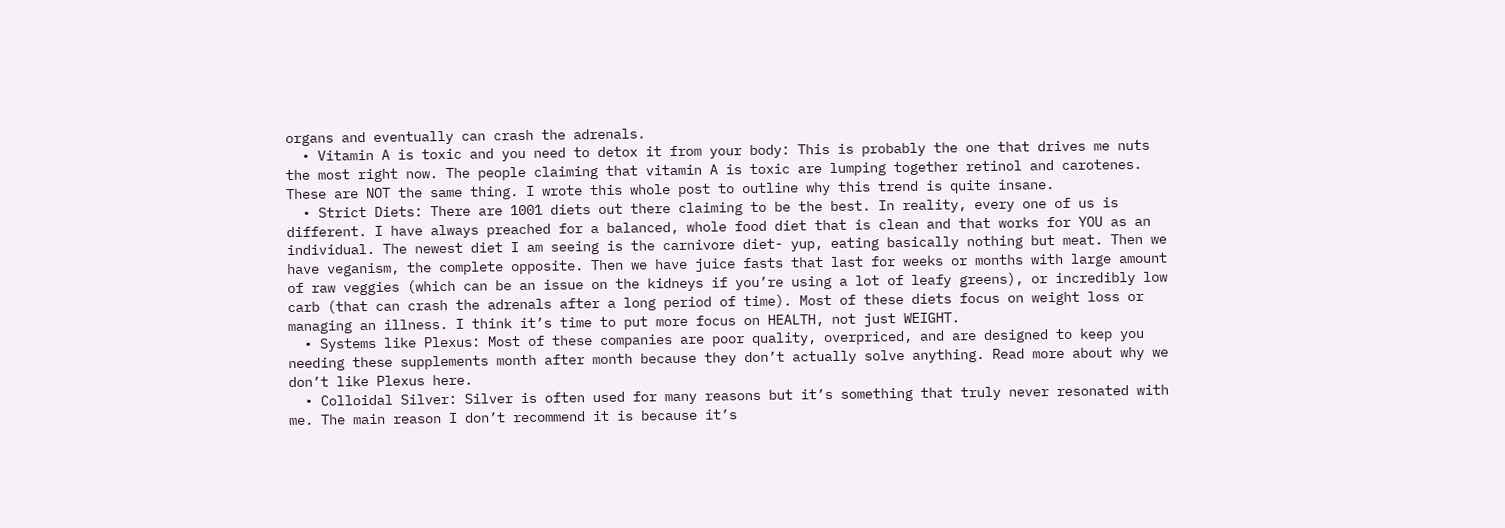organs and eventually can crash the adrenals.
  • Vitamin A is toxic and you need to detox it from your body: This is probably the one that drives me nuts the most right now. The people claiming that vitamin A is toxic are lumping together retinol and carotenes. These are NOT the same thing. I wrote this whole post to outline why this trend is quite insane.
  • Strict Diets: There are 1001 diets out there claiming to be the best. In reality, every one of us is different. I have always preached for a balanced, whole food diet that is clean and that works for YOU as an individual. The newest diet I am seeing is the carnivore diet- yup, eating basically nothing but meat. Then we have veganism, the complete opposite. Then we have juice fasts that last for weeks or months with large amount of raw veggies (which can be an issue on the kidneys if you’re using a lot of leafy greens), or incredibly low carb (that can crash the adrenals after a long period of time). Most of these diets focus on weight loss or managing an illness. I think it’s time to put more focus on HEALTH, not just WEIGHT.
  • Systems like Plexus: Most of these companies are poor quality, overpriced, and are designed to keep you needing these supplements month after month because they don’t actually solve anything. Read more about why we don’t like Plexus here.
  • Colloidal Silver: Silver is often used for many reasons but it’s something that truly never resonated with me. The main reason I don’t recommend it is because it’s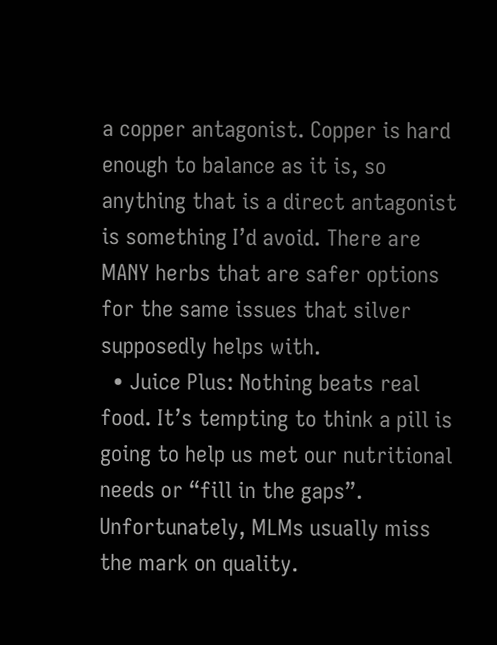a copper antagonist. Copper is hard enough to balance as it is, so anything that is a direct antagonist is something I’d avoid. There are MANY herbs that are safer options for the same issues that silver supposedly helps with.
  • Juice Plus: Nothing beats real food. It’s tempting to think a pill is going to help us met our nutritional needs or “fill in the gaps”. Unfortunately, MLMs usually miss the mark on quality.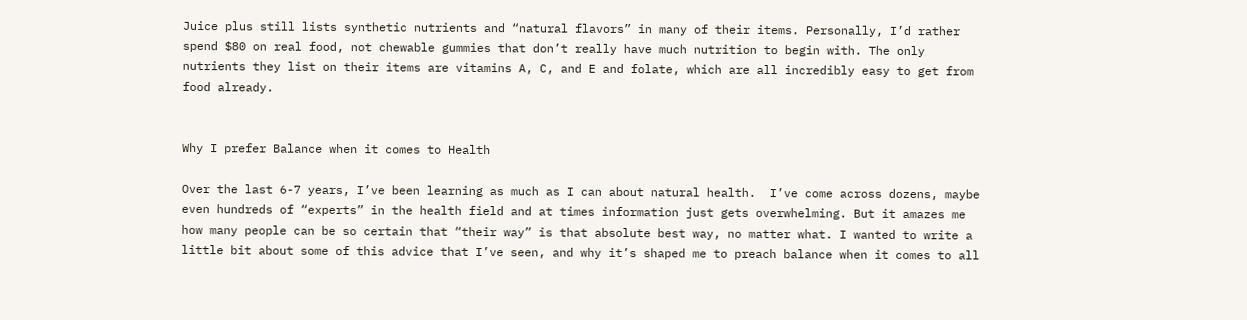Juice plus still lists synthetic nutrients and “natural flavors” in many of their items. Personally, I’d rather spend $80 on real food, not chewable gummies that don’t really have much nutrition to begin with. The only nutrients they list on their items are vitamins A, C, and E and folate, which are all incredibly easy to get from food already.


Why I prefer Balance when it comes to Health

Over the last 6-7 years, I’ve been learning as much as I can about natural health.  I’ve come across dozens, maybe even hundreds of “experts” in the health field and at times information just gets overwhelming. But it amazes me how many people can be so certain that “their way” is that absolute best way, no matter what. I wanted to write a little bit about some of this advice that I’ve seen, and why it’s shaped me to preach balance when it comes to all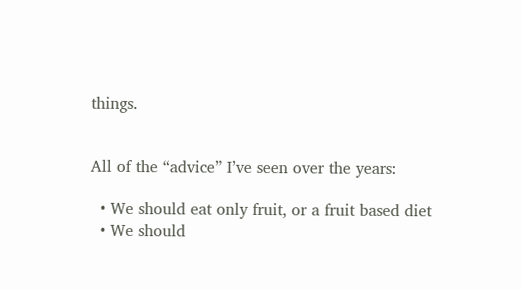things.


All of the “advice” I’ve seen over the years:

  • We should eat only fruit, or a fruit based diet
  • We should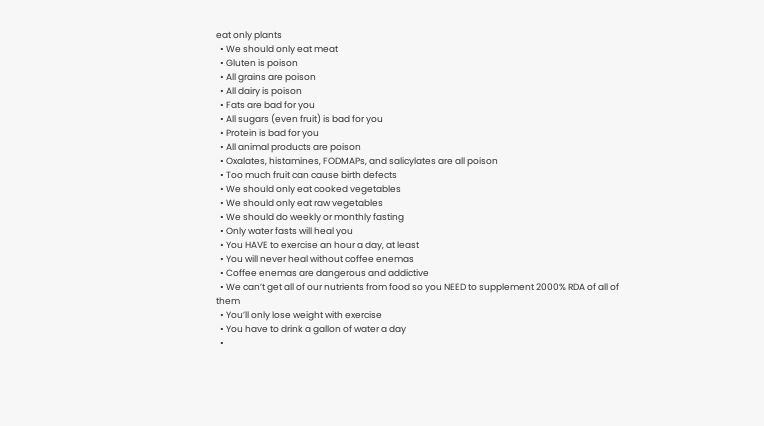eat only plants
  • We should only eat meat
  • Gluten is poison
  • All grains are poison
  • All dairy is poison
  • Fats are bad for you
  • All sugars (even fruit) is bad for you
  • Protein is bad for you
  • All animal products are poison
  • Oxalates, histamines, FODMAPs, and salicylates are all poison
  • Too much fruit can cause birth defects
  • We should only eat cooked vegetables
  • We should only eat raw vegetables
  • We should do weekly or monthly fasting
  • Only water fasts will heal you
  • You HAVE to exercise an hour a day, at least
  • You will never heal without coffee enemas
  • Coffee enemas are dangerous and addictive
  • We can’t get all of our nutrients from food so you NEED to supplement 2000% RDA of all of them
  • You’ll only lose weight with exercise
  • You have to drink a gallon of water a day
  •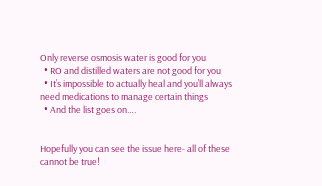Only reverse osmosis water is good for you
  • RO and distilled waters are not good for you
  • It’s impossible to actually heal and you’ll always need medications to manage certain things
  • And the list goes on….


Hopefully you can see the issue here- all of these cannot be true!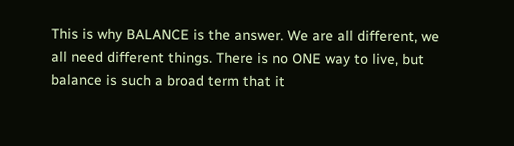This is why BALANCE is the answer. We are all different, we all need different things. There is no ONE way to live, but balance is such a broad term that it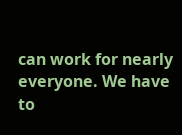can work for nearly everyone. We have to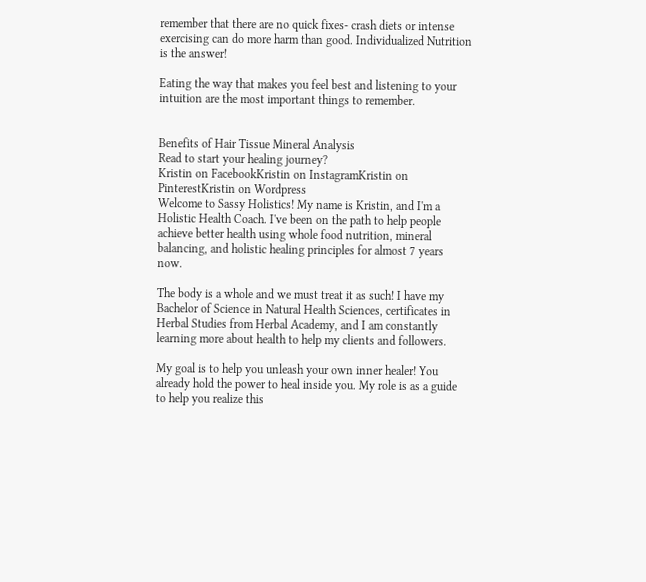remember that there are no quick fixes- crash diets or intense exercising can do more harm than good. Individualized Nutrition is the answer!

Eating the way that makes you feel best and listening to your intuition are the most important things to remember.


Benefits of Hair Tissue Mineral Analysis
Read to start your healing journey?
Kristin on FacebookKristin on InstagramKristin on PinterestKristin on Wordpress
Welcome to Sassy Holistics! My name is Kristin, and I'm a Holistic Health Coach. I've been on the path to help people achieve better health using whole food nutrition, mineral balancing, and holistic healing principles for almost 7 years now.

The body is a whole and we must treat it as such! I have my Bachelor of Science in Natural Health Sciences, certificates in Herbal Studies from Herbal Academy, and I am constantly learning more about health to help my clients and followers.

My goal is to help you unleash your own inner healer! You already hold the power to heal inside you. My role is as a guide to help you realize this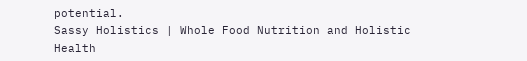potential.
Sassy Holistics | Whole Food Nutrition and Holistic Health